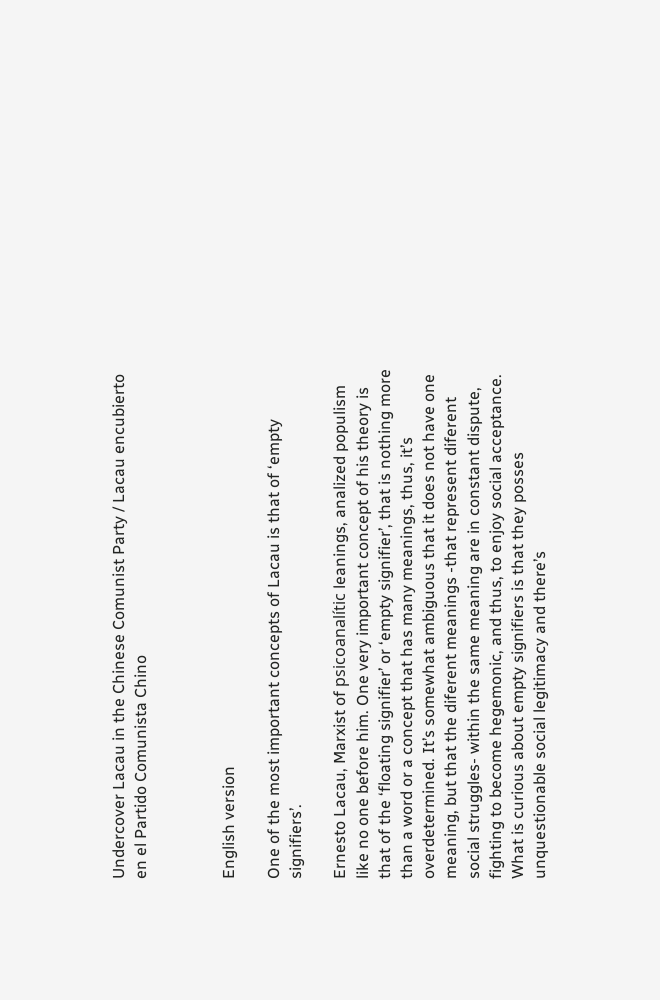Undercover Lacau in the Chinese Comunist Party / Lacau encubierto en el Partido Comunista Chino



English version

One of the most important concepts of Lacau is that of ‘empty signifiers’.

Ernesto Lacau, Marxist of psicoanalític leanings, analized populism like no one before him. One very important concept of his theory is that of the ‘floating signifier’ or ‘empty signifier’, that is nothing more than a word or a concept that has many meanings, thus, it’s overdetermined. It’s somewhat ambiguous that it does not have one meaning, but that the diferent meanings -that represent diferent social struggles- within the same meaning are in constant dispute, fighting to become hegemonic, and thus, to enjoy social acceptance. What is curious about empty signifiers is that they posses unquestionable social legitimacy and there’s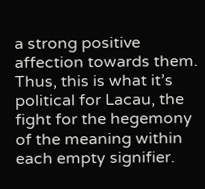a strong positive affection towards them. Thus, this is what it’s political for Lacau, the fight for the hegemony of the meaning within each empty signifier.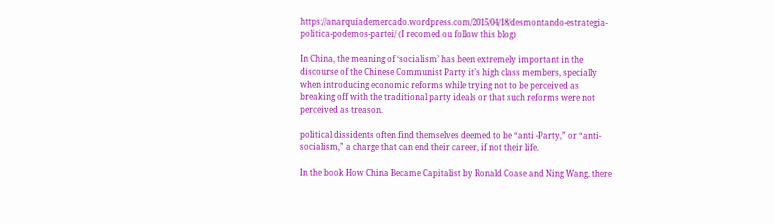https://anarquiademercado.wordpress.com/2015/04/18/desmontando-estrategia-politica-podemos-partei/ (I recomed ou follow this blog)

In China, the meaning of ‘socialism’ has been extremely important in the discourse of the Chinese Communist Party it’s high class members, specially when introducing economic reforms while trying not to be perceived as breaking off with the traditional party ideals or that such reforms were not perceived as treason.

political dissidents often find themselves deemed to be “anti -Party,” or “anti-socialism,” a charge that can end their career, if not their life.

In the book How China Became Capitalist by Ronald Coase and Ning Wang, there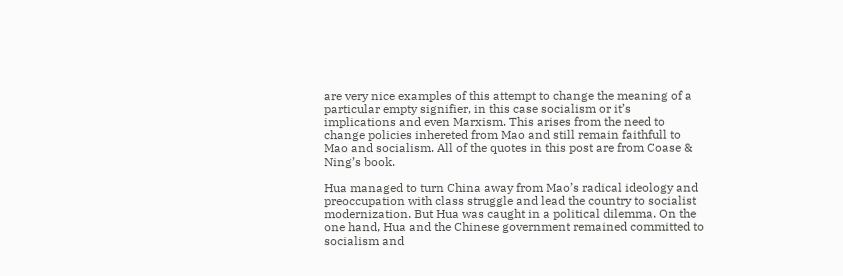are very nice examples of this attempt to change the meaning of a particular empty signifier, in this case socialism or it’s implications and even Marxism. This arises from the need to change policies inhereted from Mao and still remain faithfull to Mao and socialism. All of the quotes in this post are from Coase & Ning’s book.

Hua managed to turn China away from Mao’s radical ideology and preoccupation with class struggle and lead the country to socialist
modernization. But Hua was caught in a political dilemma. On the one hand, Hua and the Chinese government remained committed to socialism and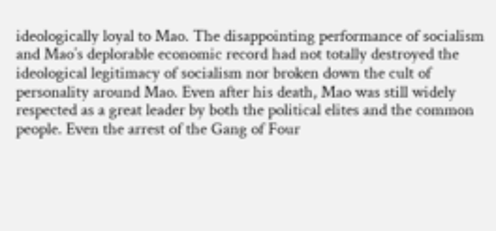ideologically loyal to Mao. The disappointing performance of socialism and Mao’s deplorable economic record had not totally destroyed the ideological legitimacy of socialism nor broken down the cult of personality around Mao. Even after his death, Mao was still widely respected as a great leader by both the political elites and the common people. Even the arrest of the Gang of Four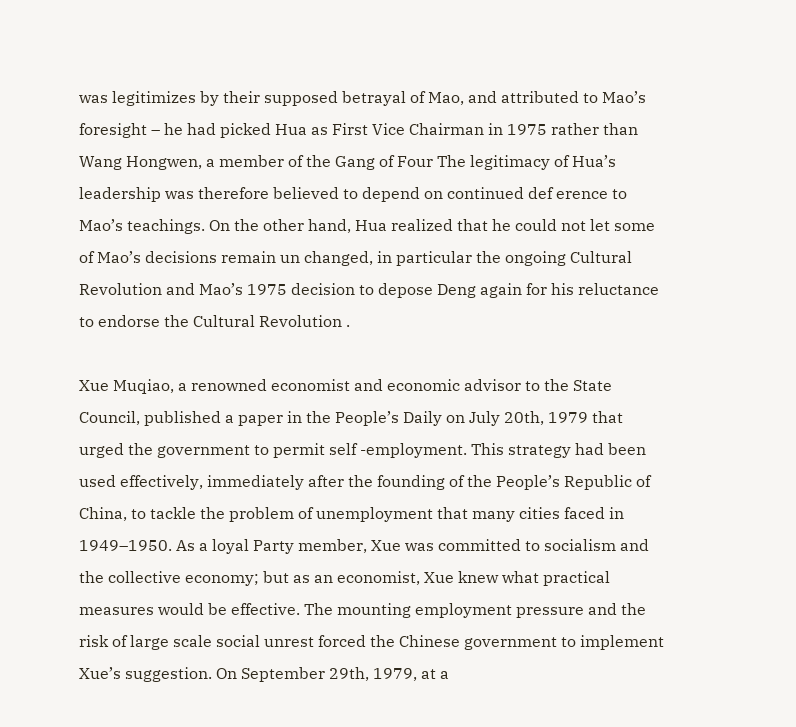was legitimizes by their supposed betrayal of Mao, and attributed to Mao’s foresight – he had picked Hua as First Vice Chairman in 1975 rather than Wang Hongwen, a member of the Gang of Four The legitimacy of Hua’s leadership was therefore believed to depend on continued def erence to Mao’s teachings. On the other hand, Hua realized that he could not let some of Mao’s decisions remain un changed, in particular the ongoing Cultural Revolution and Mao’s 1975 decision to depose Deng again for his reluctance to endorse the Cultural Revolution .

Xue Muqiao, a renowned economist and economic advisor to the State Council, published a paper in the People’s Daily on July 20th, 1979 that urged the government to permit self -employment. This strategy had been used effectively, immediately after the founding of the People’s Republic of China, to tackle the problem of unemployment that many cities faced in 1949–1950. As a loyal Party member, Xue was committed to socialism and the collective economy; but as an economist, Xue knew what practical measures would be effective. The mounting employment pressure and the risk of large scale social unrest forced the Chinese government to implement Xue’s suggestion. On September 29th, 1979, at a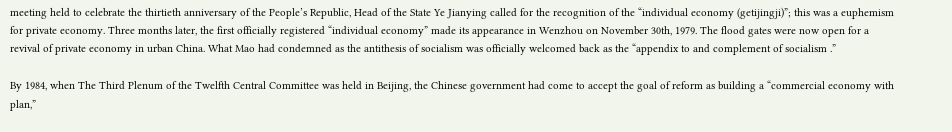meeting held to celebrate the thirtieth anniversary of the People’s Republic, Head of the State Ye Jianying called for the recognition of the “individual economy (getijingji)”; this was a euphemism for private economy. Three months later, the first officially registered “individual economy” made its appearance in Wenzhou on November 30th, 1979. The flood gates were now open for a revival of private economy in urban China. What Mao had condemned as the antithesis of socialism was officially welcomed back as the “appendix to and complement of socialism .”

By 1984, when The Third Plenum of the Twelfth Central Committee was held in Beijing, the Chinese government had come to accept the goal of reform as building a “commercial economy with plan,”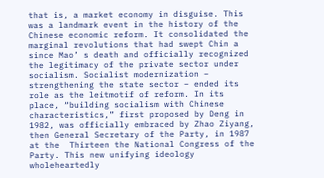that is, a market economy in disguise. This was a landmark event in the history of the Chinese economic reform. It consolidated the marginal revolutions that had swept Chin a since Mao’ s death and officially recognized the legitimacy of the private sector under socialism. Socialist modernization – strengthening the state sector – ended its role as the leitmotif of reform. In its place, “building socialism with Chinese characteristics,” first proposed by Deng in 1982, was officially embraced by Zhao Ziyang, then General Secretary of the Party, in 1987 at the  Thirteen the National Congress of the Party. This new unifying ideology wholeheartedly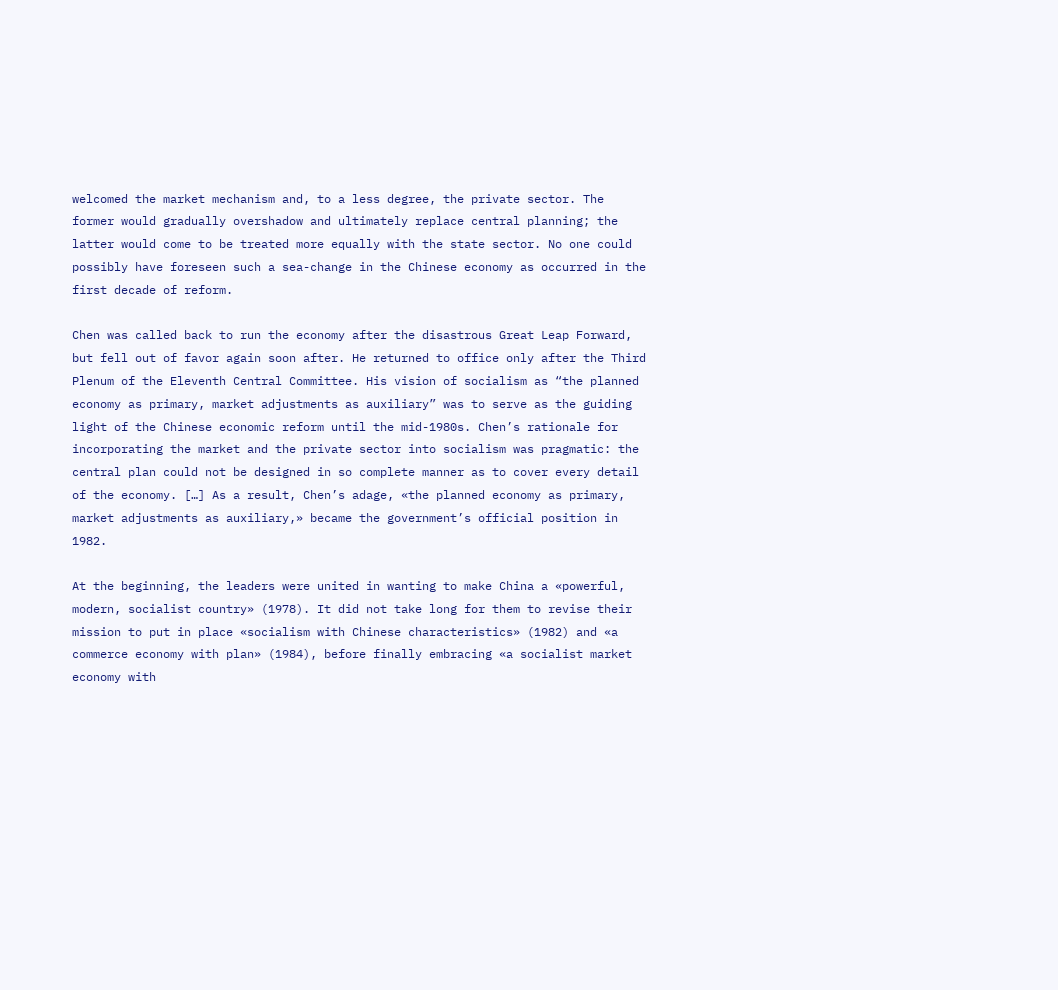welcomed the market mechanism and, to a less degree, the private sector. The former would gradually overshadow and ultimately replace central planning; the latter would come to be treated more equally with the state sector. No one could
possibly have foreseen such a sea-change in the Chinese economy as occurred in the first decade of reform.

Chen was called back to run the economy after the disastrous Great Leap Forward, but fell out of favor again soon after. He returned to office only after the Third Plenum of the Eleventh Central Committee. His vision of socialism as “the planned economy as primary, market adjustments as auxiliary” was to serve as the guiding light of the Chinese economic reform until the mid-1980s. Chen’s rationale for incorporating the market and the private sector into socialism was pragmatic: the central plan could not be designed in so complete manner as to cover every detail of the economy. […] As a result, Chen’s adage, «the planned economy as primary, market adjustments as auxiliary,» became the government’s official position in 1982.

At the beginning, the leaders were united in wanting to make China a «powerful, modern, socialist country» (1978). It did not take long for them to revise their mission to put in place «socialism with Chinese characteristics» (1982) and «a commerce economy with plan» (1984), before finally embracing «a socialist market economy with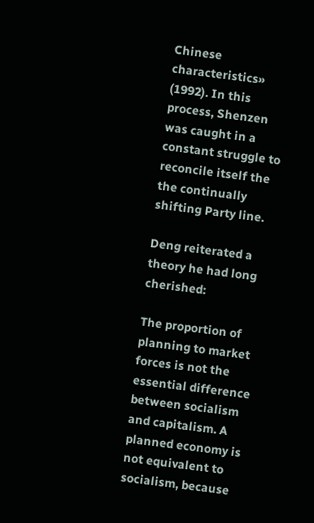Chinese characteristics» (1992). In this process, Shenzen was caught in a constant struggle to reconcile itself the the continually shifting Party line.

Deng reiterated a theory he had long cherished:

The proportion of planning to market forces is not the essential difference between socialism and capitalism. A planned economy is not equivalent to socialism, because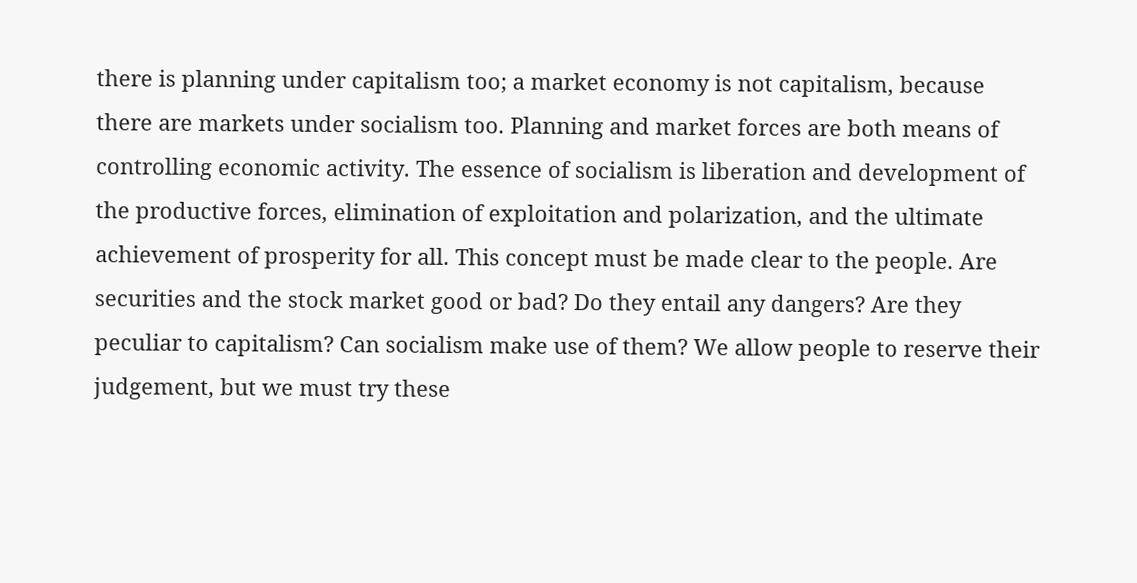there is planning under capitalism too; a market economy is not capitalism, because there are markets under socialism too. Planning and market forces are both means of controlling economic activity. The essence of socialism is liberation and development of the productive forces, elimination of exploitation and polarization, and the ultimate achievement of prosperity for all. This concept must be made clear to the people. Are securities and the stock market good or bad? Do they entail any dangers? Are they peculiar to capitalism? Can socialism make use of them? We allow people to reserve their judgement, but we must try these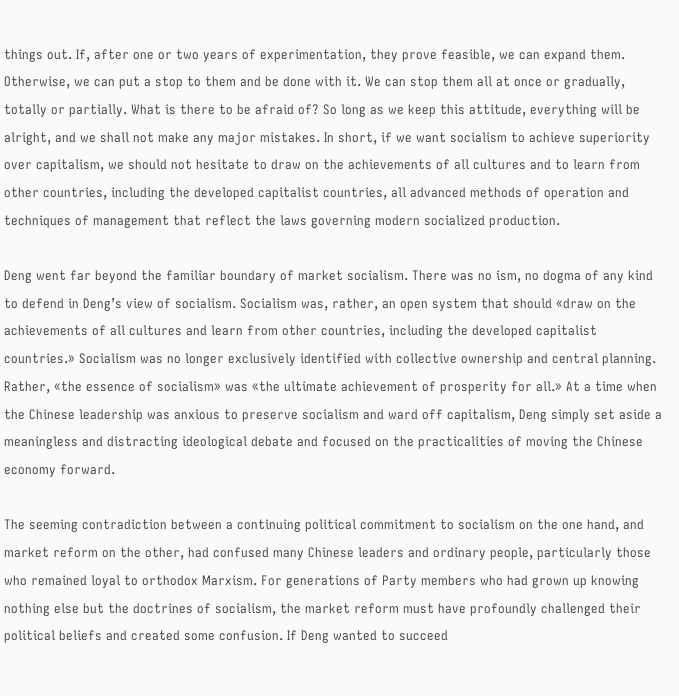things out. If, after one or two years of experimentation, they prove feasible, we can expand them. Otherwise, we can put a stop to them and be done with it. We can stop them all at once or gradually, totally or partially. What is there to be afraid of? So long as we keep this attitude, everything will be alright, and we shall not make any major mistakes. In short, if we want socialism to achieve superiority over capitalism, we should not hesitate to draw on the achievements of all cultures and to learn from other countries, including the developed capitalist countries, all advanced methods of operation and techniques of management that reflect the laws governing modern socialized production.

Deng went far beyond the familiar boundary of market socialism. There was no ism, no dogma of any kind to defend in Deng’s view of socialism. Socialism was, rather, an open system that should «draw on the achievements of all cultures and learn from other countries, including the developed capitalist countries.» Socialism was no longer exclusively identified with collective ownership and central planning. Rather, «the essence of socialism» was «the ultimate achievement of prosperity for all.» At a time when the Chinese leadership was anxious to preserve socialism and ward off capitalism, Deng simply set aside a meaningless and distracting ideological debate and focused on the practicalities of moving the Chinese economy forward.

The seeming contradiction between a continuing political commitment to socialism on the one hand, and market reform on the other, had confused many Chinese leaders and ordinary people, particularly those who remained loyal to orthodox Marxism. For generations of Party members who had grown up knowing nothing else but the doctrines of socialism, the market reform must have profoundly challenged their political beliefs and created some confusion. If Deng wanted to succeed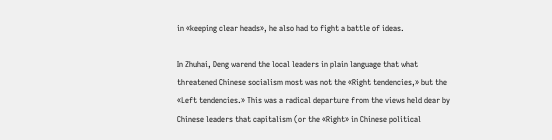in «keeping clear heads», he also had to fight a battle of ideas.

In Zhuhai, Deng warend the local leaders in plain language that what threatened Chinese socialism most was not the «Right tendencies,» but the «Left tendencies.» This was a radical departure from the views held dear by Chinese leaders that capitalism (or the «Right» in Chinese political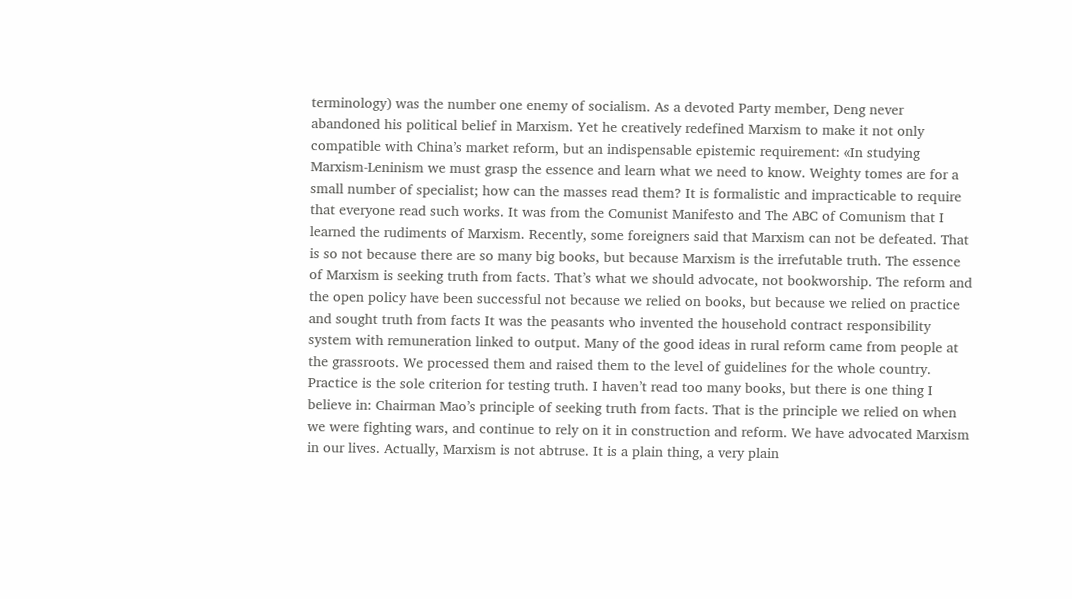terminology) was the number one enemy of socialism. As a devoted Party member, Deng never abandoned his political belief in Marxism. Yet he creatively redefined Marxism to make it not only compatible with China’s market reform, but an indispensable epistemic requirement: «In studying Marxism-Leninism we must grasp the essence and learn what we need to know. Weighty tomes are for a small number of specialist; how can the masses read them? It is formalistic and impracticable to require that everyone read such works. It was from the Comunist Manifesto and The ABC of Comunism that I learned the rudiments of Marxism. Recently, some foreigners said that Marxism can not be defeated. That is so not because there are so many big books, but because Marxism is the irrefutable truth. The essence of Marxism is seeking truth from facts. That’s what we should advocate, not bookworship. The reform and the open policy have been successful not because we relied on books, but because we relied on practice and sought truth from facts It was the peasants who invented the household contract responsibility system with remuneration linked to output. Many of the good ideas in rural reform came from people at the grassroots. We processed them and raised them to the level of guidelines for the whole country. Practice is the sole criterion for testing truth. I haven’t read too many books, but there is one thing I believe in: Chairman Mao’s principle of seeking truth from facts. That is the principle we relied on when we were fighting wars, and continue to rely on it in construction and reform. We have advocated Marxism in our lives. Actually, Marxism is not abtruse. It is a plain thing, a very plain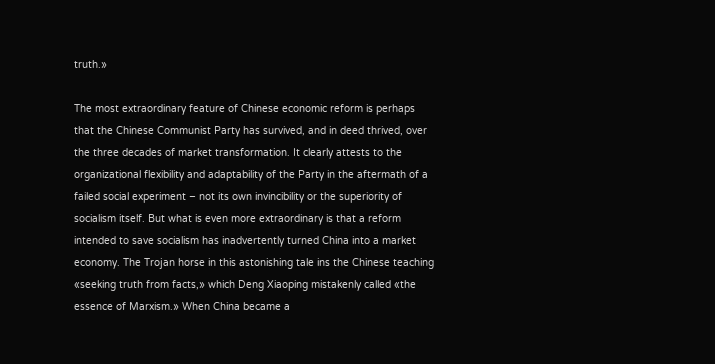truth.»

The most extraordinary feature of Chinese economic reform is perhaps that the Chinese Communist Party has survived, and in deed thrived, over the three decades of market transformation. It clearly attests to the organizational flexibility and adaptability of the Party in the aftermath of a failed social experiment – not its own invincibility or the superiority of socialism itself. But what is even more extraordinary is that a reform intended to save socialism has inadvertently turned China into a market economy. The Trojan horse in this astonishing tale ins the Chinese teaching «seeking truth from facts,» which Deng Xiaoping mistakenly called «the essence of Marxism.» When China became a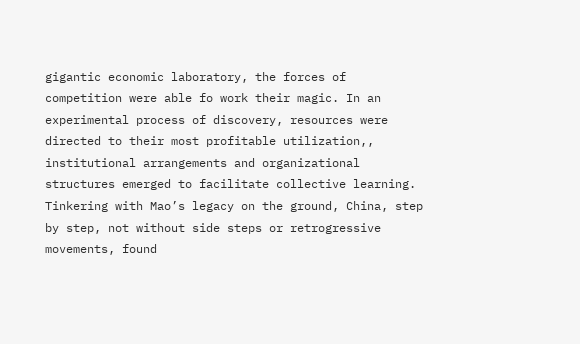gigantic economic laboratory, the forces of competition were able fo work their magic. In an experimental process of discovery, resources were directed to their most profitable utilization,, institutional arrangements and organizational structures emerged to facilitate collective learning. Tinkering with Mao’s legacy on the ground, China, step by step, not without side steps or retrogressive movements, found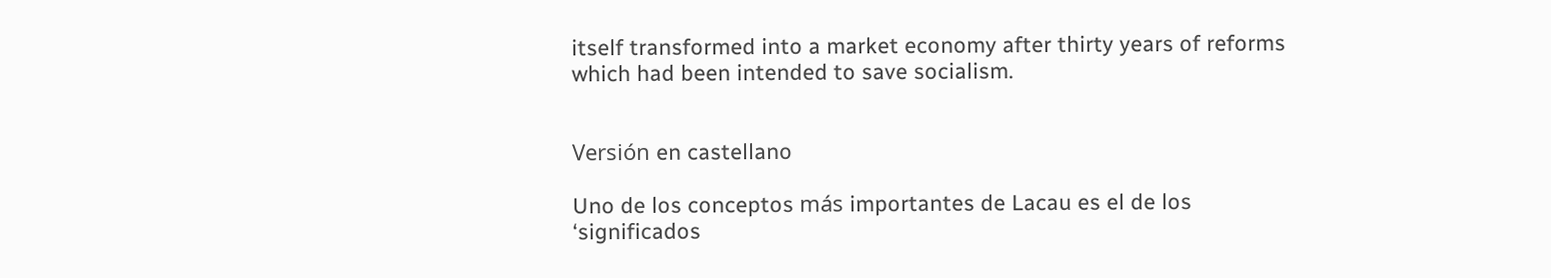itself transformed into a market economy after thirty years of reforms which had been intended to save socialism.


Versión en castellano

Uno de los conceptos más importantes de Lacau es el de los ‘significados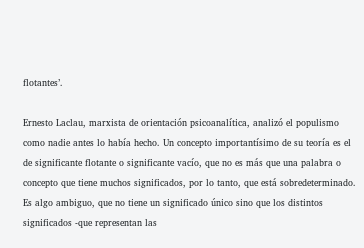flotantes’.

Ernesto Laclau, marxista de orientación psicoanalítica, analizó el populismo como nadie antes lo había hecho. Un concepto importantísimo de su teoría es el de significante flotante o significante vacío, que no es más que una palabra o concepto que tiene muchos significados, por lo tanto, que está sobredeterminado. Es algo ambiguo, que no tiene un significado único sino que los distintos significados -que representan las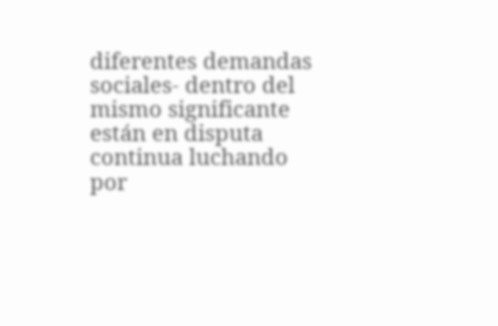diferentes demandas sociales- dentro del mismo significante están en disputa continua luchando por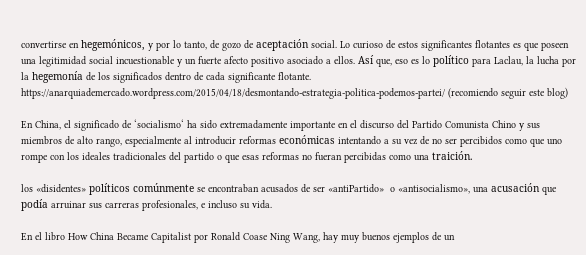convertirse en hegemónicos, y por lo tanto, de gozo de aceptación social. Lo curioso de estos significantes flotantes es que poseen una legitimidad social incuestionable y un fuerte afecto positivo asociado a ellos. Así que, eso es lo político para Laclau, la lucha por la hegemonía de los significados dentro de cada significante flotante.
https://anarquiademercado.wordpress.com/2015/04/18/desmontando-estrategia-politica-podemos-partei/ (recomiendo seguir este blog)

En China, el significado de ‘socialismo‘ ha sido extremadamente importante en el discurso del Partido Comunista Chino y sus miembros de alto rango, especialmente al introducir reformas económicas intentando a su vez de no ser percibidos como que uno rompe con los ideales tradicionales del partido o que esas reformas no fueran percibidas como una traición.

los «disidentes» políticos comúnmente se encontraban acusados de ser «antiPartido»  o «antisocialismo», una acusación que podía arruinar sus carreras profesionales, e incluso su vida.

En el libro How China Became Capitalist por Ronald Coase Ning Wang, hay muy buenos ejemplos de un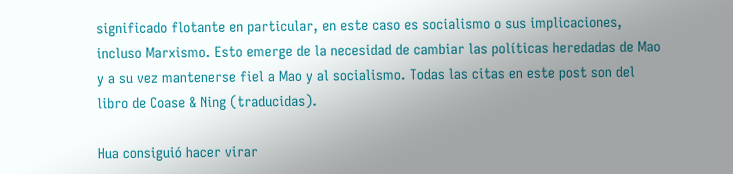significado flotante en particular, en este caso es socialismo o sus implicaciones, incluso Marxismo. Esto emerge de la necesidad de cambiar las políticas heredadas de Mao y a su vez mantenerse fiel a Mao y al socialismo. Todas las citas en este post son del libro de Coase & Ning (traducidas).

Hua consiguió hacer virar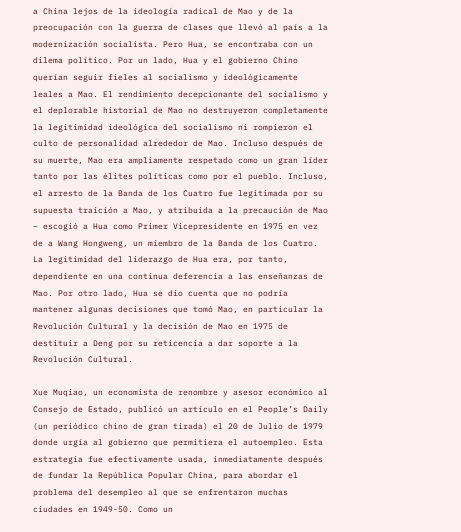a China lejos de la ideología radical de Mao y de la preocupación con la guerra de clases que llevó al país a la modernización socialista. Pero Hua, se encontraba con un dilema político. Por un lado, Hua y el gobierno Chino querían seguir fieles al socialismo y ideológicamente leales a Mao. El rendimiento decepcionante del socialismo y el deplorable historial de Mao no destruyeron completamente la legitimidad ideológica del socialismo ni rompieron el culto de personalidad alrededor de Mao. Incluso después de su muerte, Mao era ampliamente respetado como un gran líder tanto por las élites políticas como por el pueblo. Incluso, el arresto de la Banda de los Cuatro fue legitimada por su supuesta traición a Mao, y atribuida a la precaución de Mao – escogió a Hua como Primer Vicepresidente en 1975 en vez de a Wang Hongweng, un miembro de la Banda de los Cuatro. La legitimidad del liderazgo de Hua era, por tanto, dependiente en una continua deferencia a las enseñanzas de Mao. Por otro lado, Hua se dio cuenta que no podría mantener algunas decisiones que tomó Mao, en particular la Revolución Cultural y la decisión de Mao en 1975 de destituir a Deng por su reticencia a dar soporte a la Revolución Cultural.

Xue Muqiao, un economista de renombre y asesor económico al Consejo de Estado, publicó un artículo en el People’s Daily (un periódico chino de gran tirada) el 20 de Julio de 1979 donde urgía al gobierno que permitiera el autoempleo. Esta estrategia fue efectivamente usada, inmediatamente después de fundar la República Popular China, para abordar el problema del desempleo al que se enfrentaron muchas ciudades en 1949-50. Como un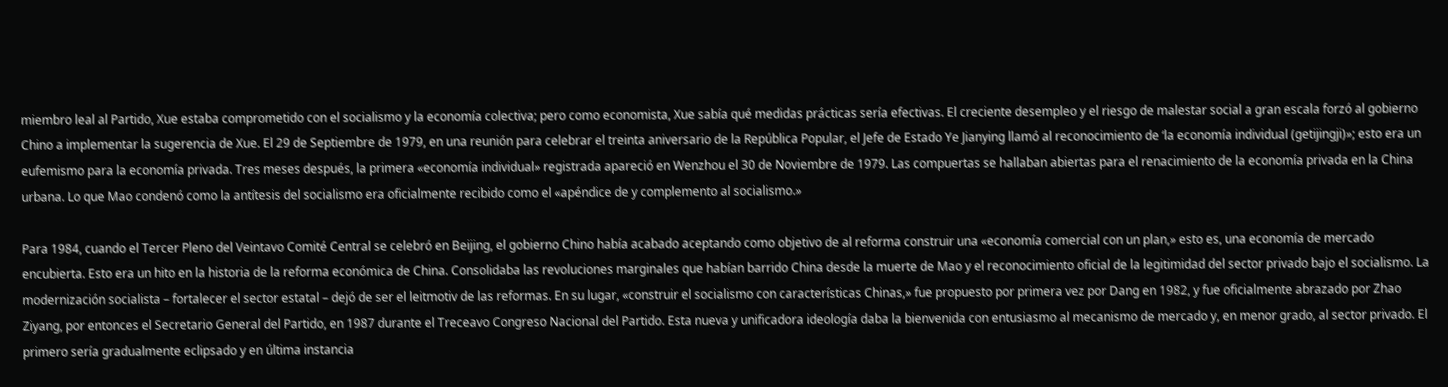miembro leal al Partido, Xue estaba comprometido con el socialismo y la economía colectiva; pero como economista, Xue sabía qué medidas prácticas sería efectivas. El creciente desempleo y el riesgo de malestar social a gran escala forzó al gobierno Chino a implementar la sugerencia de Xue. El 29 de Septiembre de 1979, en una reunión para celebrar el treinta aniversario de la República Popular, el Jefe de Estado Ye Jianying llamó al reconocimiento de ‘la economía individual (getijingji)»; esto era un eufemismo para la economía privada. Tres meses después, la primera «economía individual» registrada apareció en Wenzhou el 30 de Noviembre de 1979. Las compuertas se hallaban abiertas para el renacimiento de la economía privada en la China urbana. Lo que Mao condenó como la antítesis del socialismo era oficialmente recibido como el «apéndice de y complemento al socialismo.»

Para 1984, cuando el Tercer Pleno del Veintavo Comité Central se celebró en Beijing, el gobierno Chino había acabado aceptando como objetivo de al reforma construir una «economía comercial con un plan,» esto es, una economía de mercado encubierta. Esto era un hito en la historia de la reforma económica de China. Consolidaba las revoluciones marginales que habían barrido China desde la muerte de Mao y el reconocimiento oficial de la legitimidad del sector privado bajo el socialismo. La modernización socialista – fortalecer el sector estatal – dejó de ser el leitmotiv de las reformas. En su lugar, «construir el socialismo con características Chinas,» fue propuesto por primera vez por Dang en 1982, y fue oficialmente abrazado por Zhao Ziyang, por entonces el Secretario General del Partido, en 1987 durante el Treceavo Congreso Nacional del Partido. Esta nueva y unificadora ideología daba la bienvenida con entusiasmo al mecanismo de mercado y, en menor grado, al sector privado. El primero sería gradualmente eclipsado y en última instancia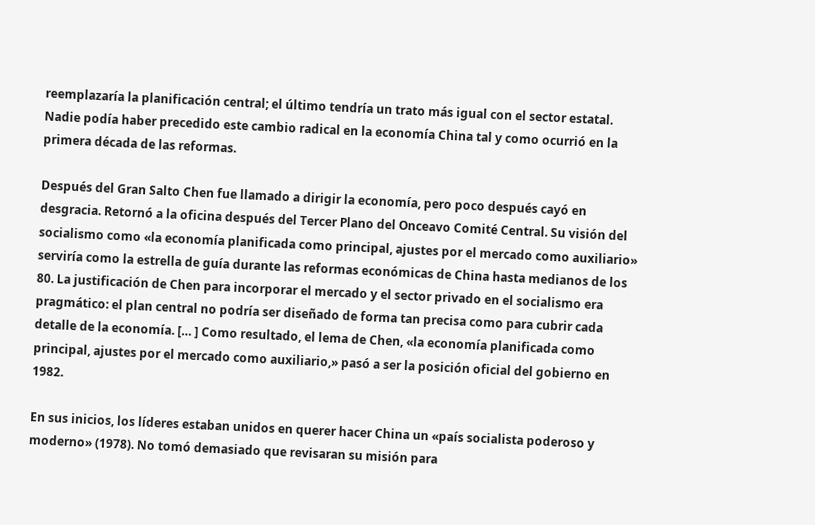reemplazaría la planificación central; el último tendría un trato más igual con el sector estatal. Nadie podía haber precedido este cambio radical en la economía China tal y como ocurrió en la primera década de las reformas.

Después del Gran Salto Chen fue llamado a dirigir la economía, pero poco después cayó en desgracia. Retornó a la oficina después del Tercer Plano del Onceavo Comité Central. Su visión del socialismo como «la economía planificada como principal, ajustes por el mercado como auxiliario» serviría como la estrella de guía durante las reformas económicas de China hasta medianos de los 80. La justificación de Chen para incorporar el mercado y el sector privado en el socialismo era pragmático: el plan central no podría ser diseñado de forma tan precisa como para cubrir cada detalle de la economía. [… ] Como resultado, el lema de Chen, «la economía planificada como principal, ajustes por el mercado como auxiliario,» pasó a ser la posición oficial del gobierno en 1982.

En sus inicios, los líderes estaban unidos en querer hacer China un «país socialista poderoso y moderno» (1978). No tomó demasiado que revisaran su misión para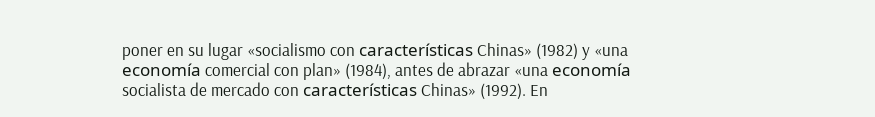poner en su lugar «socialismo con características Chinas» (1982) y «una economía comercial con plan» (1984), antes de abrazar «una economía socialista de mercado con características Chinas» (1992). En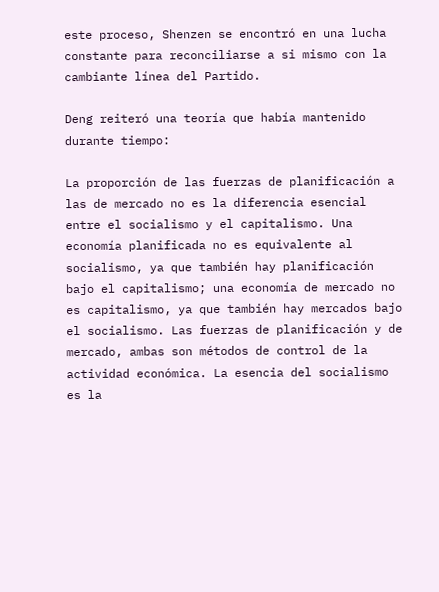este proceso, Shenzen se encontró en una lucha constante para reconciliarse a si mismo con la cambiante línea del Partido.

Deng reiteró una teoría que había mantenido durante tiempo:

La proporción de las fuerzas de planificación a las de mercado no es la diferencia esencial entre el socialismo y el capitalismo. Una economía planificada no es equivalente al socialismo, ya que también hay planificación bajo el capitalismo; una economía de mercado no es capitalismo, ya que también hay mercados bajo el socialismo. Las fuerzas de planificación y de mercado, ambas son métodos de control de la actividad económica. La esencia del socialismo es la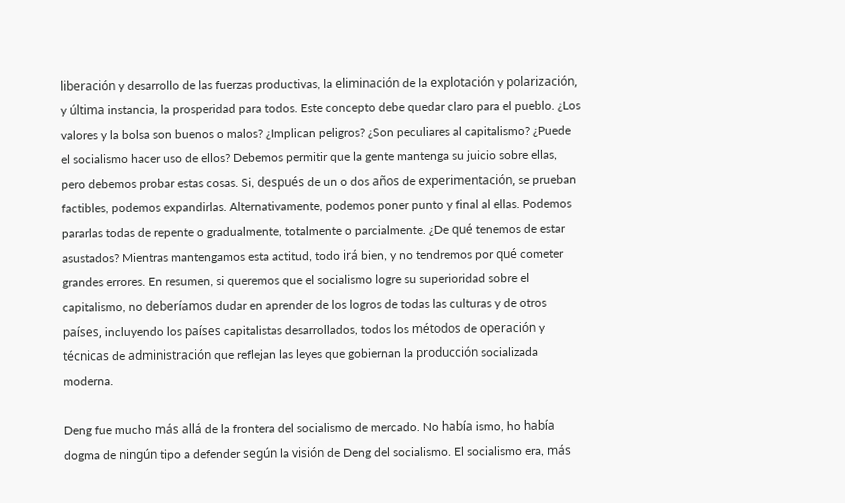liberación y desarrollo de las fuerzas productivas, la eliminación de la explotación y polarización, y última instancia, la prosperidad para todos. Este concepto debe quedar claro para el pueblo. ¿Los valores y la bolsa son buenos o malos? ¿Implican peligros? ¿Son peculiares al capitalismo? ¿Puede el socialismo hacer uso de ellos? Debemos permitir que la gente mantenga su juicio sobre ellas, pero debemos probar estas cosas. Si, después de un o dos años de experimentación, se prueban factibles, podemos expandirlas. Alternativamente, podemos poner punto y final al ellas. Podemos pararlas todas de repente o gradualmente, totalmente o parcialmente. ¿De qué tenemos de estar asustados? Mientras mantengamos esta actitud, todo irá bien, y no tendremos por qué cometer grandes errores. En resumen, si queremos que el socialismo logre su superioridad sobre el capitalismo, no deberíamos dudar en aprender de los logros de todas las culturas y de otros países, incluyendo los países capitalistas desarrollados, todos los métodos de operación y técnicas de administración que reflejan las leyes que gobiernan la producción socializada moderna.

Deng fue mucho más allá de la frontera del socialismo de mercado. No había ismo, ho había dogma de ningún tipo a defender según la visión de Deng del socialismo. El socialismo era, más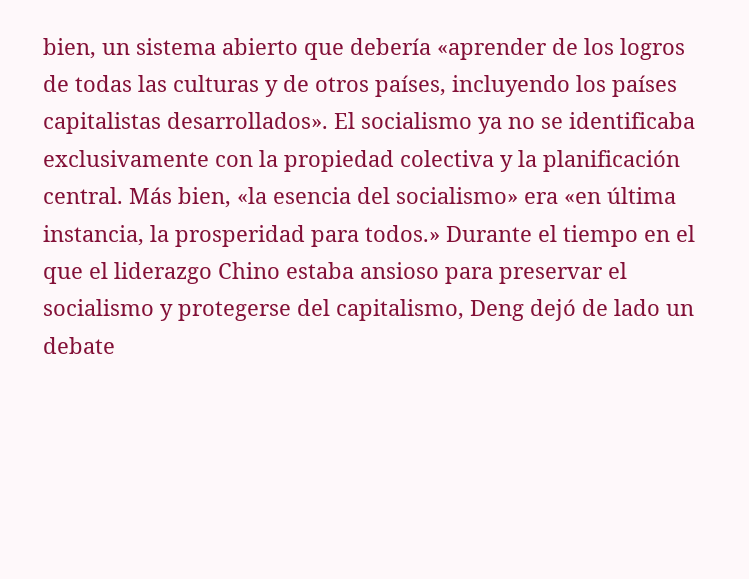bien, un sistema abierto que debería «aprender de los logros de todas las culturas y de otros países, incluyendo los países capitalistas desarrollados». El socialismo ya no se identificaba exclusivamente con la propiedad colectiva y la planificación central. Más bien, «la esencia del socialismo» era «en última instancia, la prosperidad para todos.» Durante el tiempo en el que el liderazgo Chino estaba ansioso para preservar el socialismo y protegerse del capitalismo, Deng dejó de lado un debate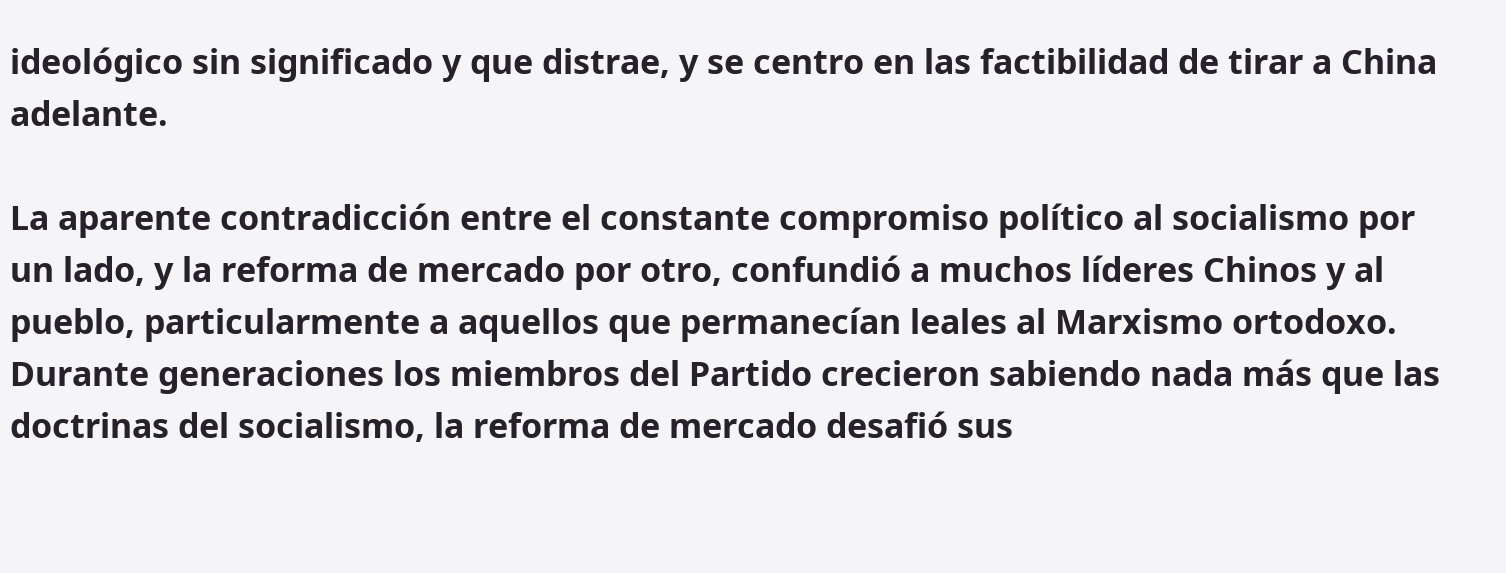ideológico sin significado y que distrae, y se centro en las factibilidad de tirar a China adelante.

La aparente contradicción entre el constante compromiso político al socialismo por un lado, y la reforma de mercado por otro, confundió a muchos líderes Chinos y al pueblo, particularmente a aquellos que permanecían leales al Marxismo ortodoxo. Durante generaciones los miembros del Partido crecieron sabiendo nada más que las doctrinas del socialismo, la reforma de mercado desafió sus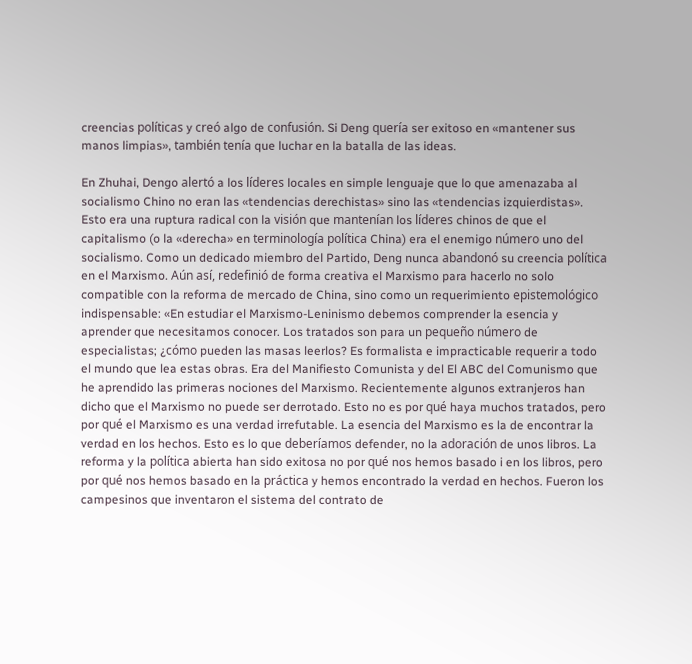creencias políticas y creó algo de confusión. Si Deng quería ser exitoso en «mantener sus manos limpias», también tenía que luchar en la batalla de las ideas.

En Zhuhai, Dengo alertó a los líderes locales en simple lenguaje que lo que amenazaba al socialismo Chino no eran las «tendencias derechistas» sino las «tendencias izquierdistas». Esto era una ruptura radical con la visión que mantenían los líderes chinos de que el capitalismo (o la «derecha» en terminología política China) era el enemigo número uno del socialismo. Como un dedicado miembro del Partido, Deng nunca abandonó su creencia política en el Marxismo. Aún así, redefinió de forma creativa el Marxismo para hacerlo no solo compatible con la reforma de mercado de China, sino como un requerimiento epistemológico indispensable: «En estudiar el Marxismo-Leninismo debemos comprender la esencia y aprender que necesitamos conocer. Los tratados son para un pequeño número de especialistas; ¿cómo pueden las masas leerlos? Es formalista e impracticable requerir a todo el mundo que lea estas obras. Era del Manifiesto Comunista y del El ABC del Comunismo que he aprendido las primeras nociones del Marxismo. Recientemente algunos extranjeros han dicho que el Marxismo no puede ser derrotado. Esto no es por qué haya muchos tratados, pero por qué el Marxismo es una verdad irrefutable. La esencia del Marxismo es la de encontrar la verdad en los hechos. Esto es lo que deberíamos defender, no la adoración de unos libros. La reforma y la política abierta han sido exitosa no por qué nos hemos basado i en los libros, pero por qué nos hemos basado en la práctica y hemos encontrado la verdad en hechos. Fueron los campesinos que inventaron el sistema del contrato de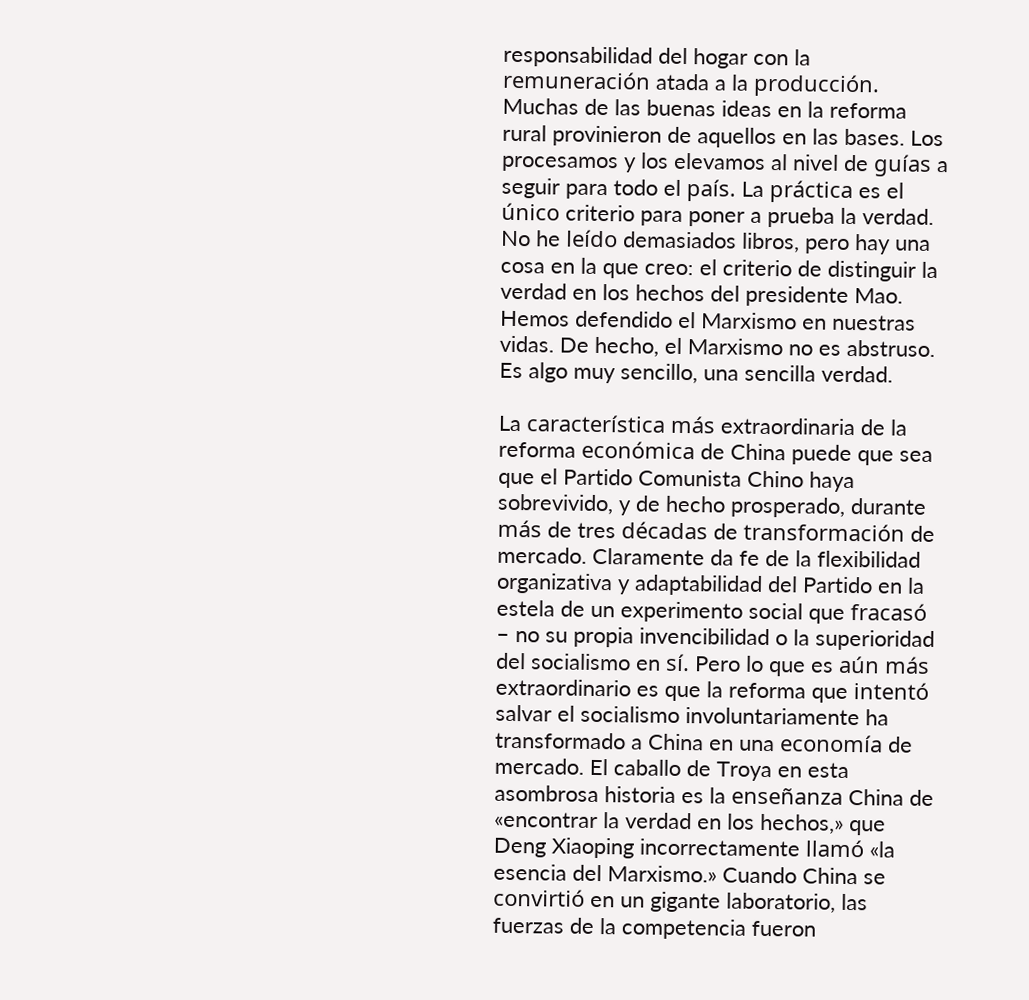responsabilidad del hogar con la remuneración atada a la producción. Muchas de las buenas ideas en la reforma rural provinieron de aquellos en las bases. Los procesamos y los elevamos al nivel de guías a seguir para todo el país. La práctica es el único criterio para poner a prueba la verdad. No he leído demasiados libros, pero hay una cosa en la que creo: el criterio de distinguir la verdad en los hechos del presidente Mao. Hemos defendido el Marxismo en nuestras vidas. De hecho, el Marxismo no es abstruso. Es algo muy sencillo, una sencilla verdad.

La característica más extraordinaria de la reforma económica de China puede que sea que el Partido Comunista Chino haya sobrevivido, y de hecho prosperado, durante más de tres décadas de transformación de mercado. Claramente da fe de la flexibilidad organizativa y adaptabilidad del Partido en la estela de un experimento social que fracasó – no su propia invencibilidad o la superioridad del socialismo en sí. Pero lo que es aún más extraordinario es que la reforma que intentó salvar el socialismo involuntariamente ha transformado a China en una economía de mercado. El caballo de Troya en esta asombrosa historia es la enseñanza China de «encontrar la verdad en los hechos,» que Deng Xiaoping incorrectamente llamó «la esencia del Marxismo.» Cuando China se convirtió en un gigante laboratorio, las fuerzas de la competencia fueron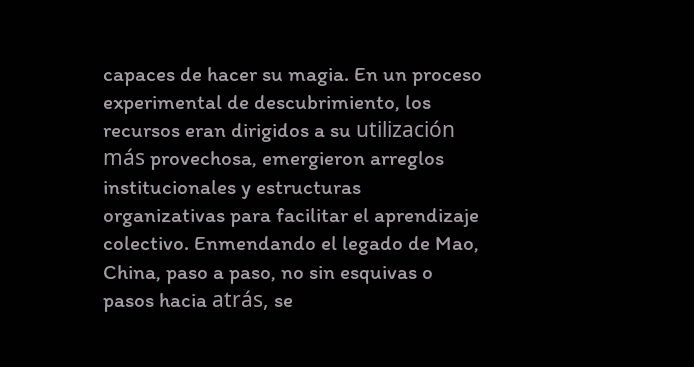capaces de hacer su magia. En un proceso experimental de descubrimiento, los recursos eran dirigidos a su utilización más provechosa, emergieron arreglos institucionales y estructuras organizativas para facilitar el aprendizaje colectivo. Enmendando el legado de Mao, China, paso a paso, no sin esquivas o pasos hacia atrás, se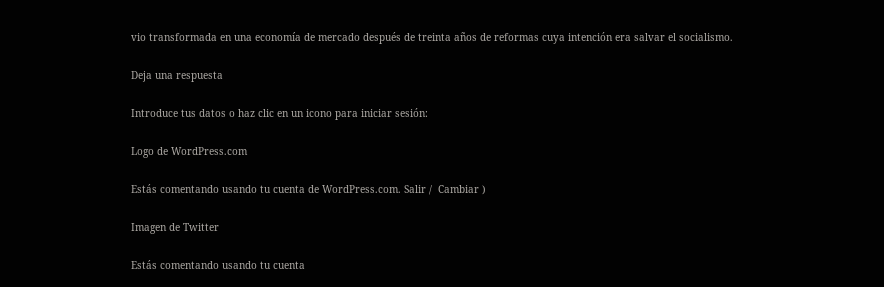vio transformada en una economía de mercado después de treinta años de reformas cuya intención era salvar el socialismo.

Deja una respuesta

Introduce tus datos o haz clic en un icono para iniciar sesión:

Logo de WordPress.com

Estás comentando usando tu cuenta de WordPress.com. Salir /  Cambiar )

Imagen de Twitter

Estás comentando usando tu cuenta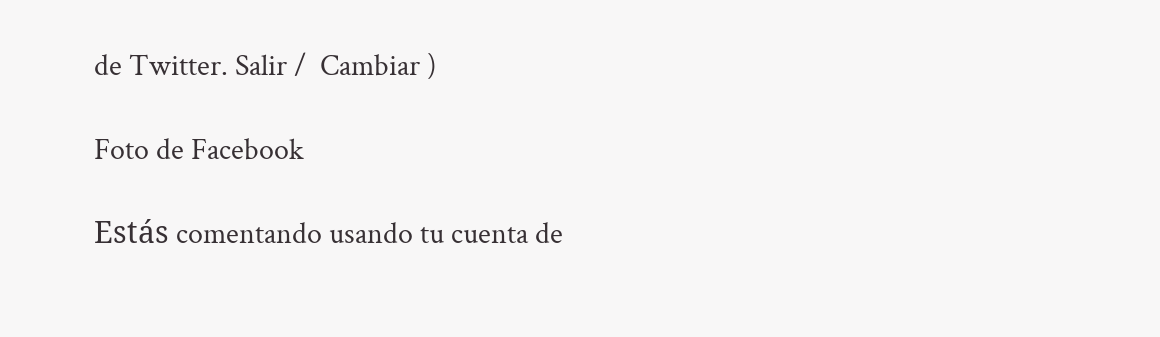de Twitter. Salir /  Cambiar )

Foto de Facebook

Estás comentando usando tu cuenta de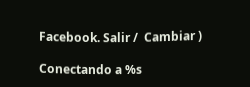Facebook. Salir /  Cambiar )

Conectando a %s